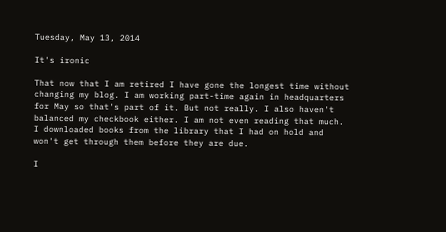Tuesday, May 13, 2014

It's ironic

That now that I am retired I have gone the longest time without changing my blog. I am working part-time again in headquarters for May so that's part of it. But not really. I also haven't balanced my checkbook either. I am not even reading that much. I downloaded books from the library that I had on hold and won't get through them before they are due.

I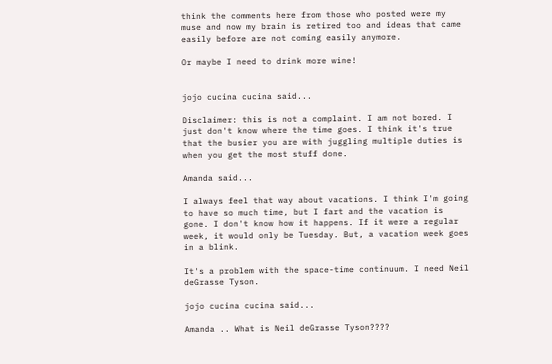think the comments here from those who posted were my muse and now my brain is retired too and ideas that came easily before are not coming easily anymore.

Or maybe I need to drink more wine!


jojo cucina cucina said...

Disclaimer: this is not a complaint. I am not bored. I just don't know where the time goes. I think it's true that the busier you are with juggling multiple duties is when you get the most stuff done.

Amanda said...

I always feel that way about vacations. I think I'm going to have so much time, but I fart and the vacation is gone. I don't know how it happens. If it were a regular week, it would only be Tuesday. But, a vacation week goes in a blink.

It's a problem with the space-time continuum. I need Neil deGrasse Tyson.

jojo cucina cucina said...

Amanda .. What is Neil deGrasse Tyson????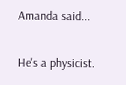Amanda said...

He's a physicist.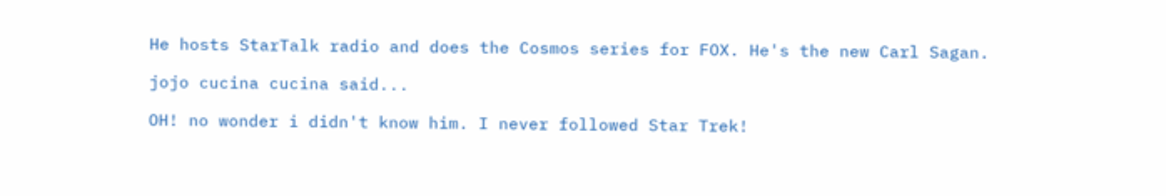He hosts StarTalk radio and does the Cosmos series for FOX. He's the new Carl Sagan.

jojo cucina cucina said...

OH! no wonder i didn't know him. I never followed Star Trek!